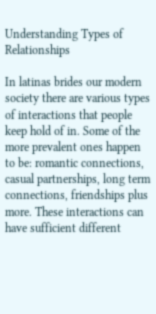Understanding Types of Relationships

In latinas brides our modern society there are various types of interactions that people keep hold of in. Some of the more prevalent ones happen to be: romantic connections, casual partnerships, long term connections, friendships plus more. These interactions can have sufficient different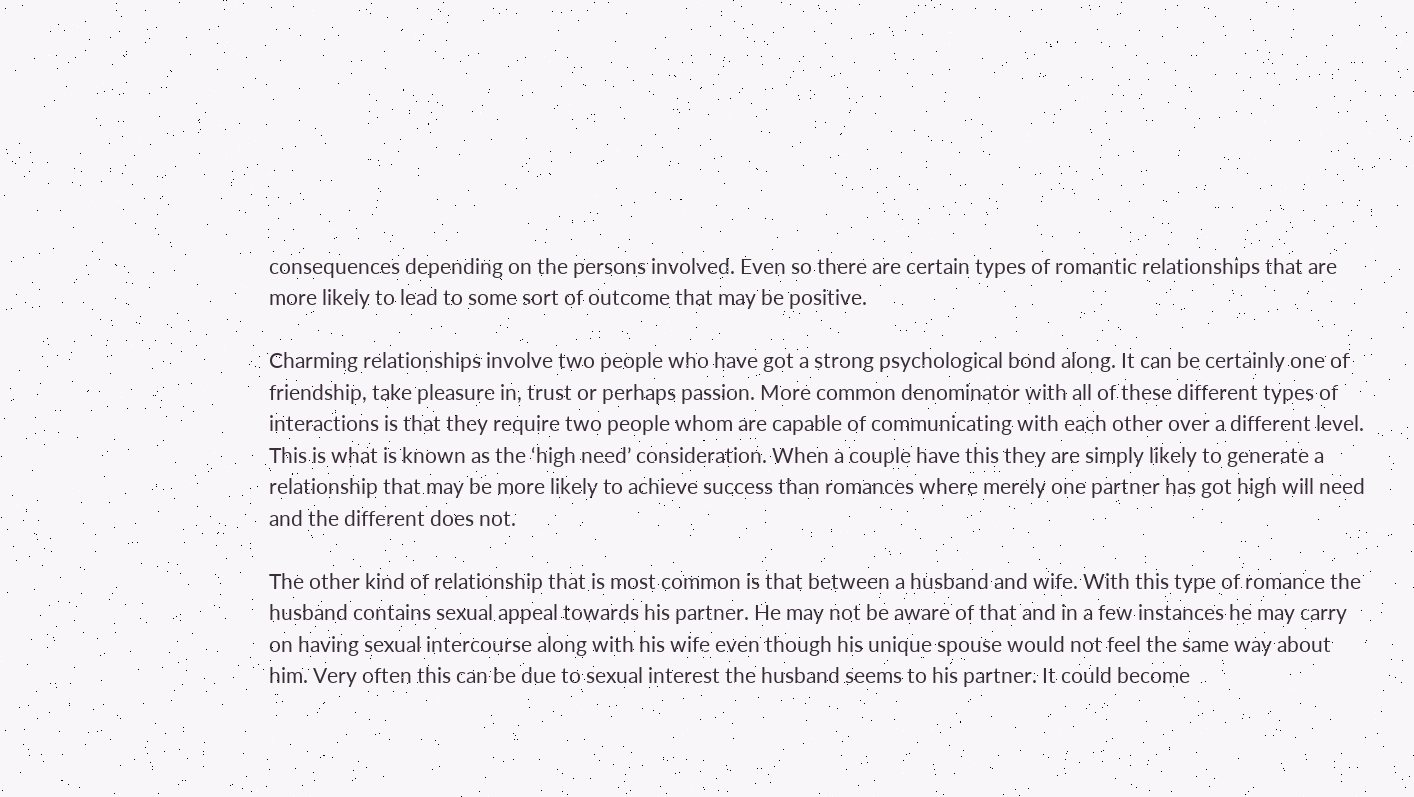consequences depending on the persons involved. Even so there are certain types of romantic relationships that are more likely to lead to some sort of outcome that may be positive.

Charming relationships involve two people who have got a strong psychological bond along. It can be certainly one of friendship, take pleasure in, trust or perhaps passion. More common denominator with all of these different types of interactions is that they require two people whom are capable of communicating with each other over a different level. This is what is known as the ‘high need’ consideration. When a couple have this they are simply likely to generate a relationship that may be more likely to achieve success than romances where merely one partner has got high will need and the different does not.

The other kind of relationship that is most common is that between a husband and wife. With this type of romance the husband contains sexual appeal towards his partner. He may not be aware of that and in a few instances he may carry on having sexual intercourse along with his wife even though his unique spouse would not feel the same way about him. Very often this can be due to sexual interest the husband seems to his partner. It could become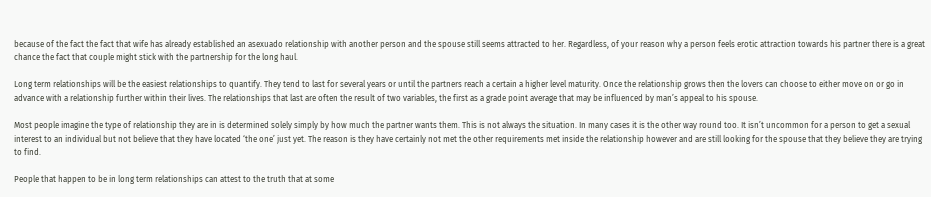because of the fact the fact that wife has already established an asexuado relationship with another person and the spouse still seems attracted to her. Regardless, of your reason why a person feels erotic attraction towards his partner there is a great chance the fact that couple might stick with the partnership for the long haul.

Long term relationships will be the easiest relationships to quantify. They tend to last for several years or until the partners reach a certain a higher level maturity. Once the relationship grows then the lovers can choose to either move on or go in advance with a relationship further within their lives. The relationships that last are often the result of two variables, the first as a grade point average that may be influenced by man’s appeal to his spouse.

Most people imagine the type of relationship they are in is determined solely simply by how much the partner wants them. This is not always the situation. In many cases it is the other way round too. It isn’t uncommon for a person to get a sexual interest to an individual but not believe that they have located ‘the one’ just yet. The reason is they have certainly not met the other requirements met inside the relationship however and are still looking for the spouse that they believe they are trying to find.

People that happen to be in long term relationships can attest to the truth that at some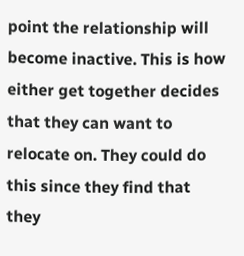point the relationship will become inactive. This is how either get together decides that they can want to relocate on. They could do this since they find that they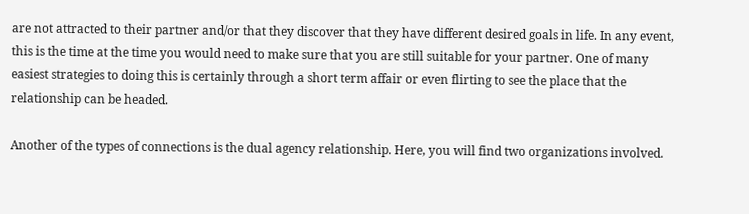are not attracted to their partner and/or that they discover that they have different desired goals in life. In any event, this is the time at the time you would need to make sure that you are still suitable for your partner. One of many easiest strategies to doing this is certainly through a short term affair or even flirting to see the place that the relationship can be headed.

Another of the types of connections is the dual agency relationship. Here, you will find two organizations involved.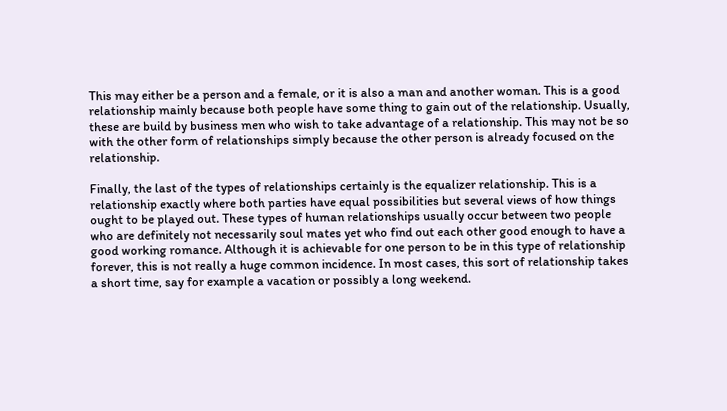This may either be a person and a female, or it is also a man and another woman. This is a good relationship mainly because both people have some thing to gain out of the relationship. Usually, these are build by business men who wish to take advantage of a relationship. This may not be so with the other form of relationships simply because the other person is already focused on the relationship.

Finally, the last of the types of relationships certainly is the equalizer relationship. This is a relationship exactly where both parties have equal possibilities but several views of how things ought to be played out. These types of human relationships usually occur between two people who are definitely not necessarily soul mates yet who find out each other good enough to have a good working romance. Although it is achievable for one person to be in this type of relationship forever, this is not really a huge common incidence. In most cases, this sort of relationship takes a short time, say for example a vacation or possibly a long weekend.